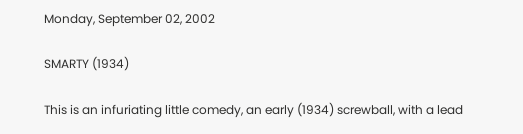Monday, September 02, 2002

SMARTY (1934)

This is an infuriating little comedy, an early (1934) screwball, with a lead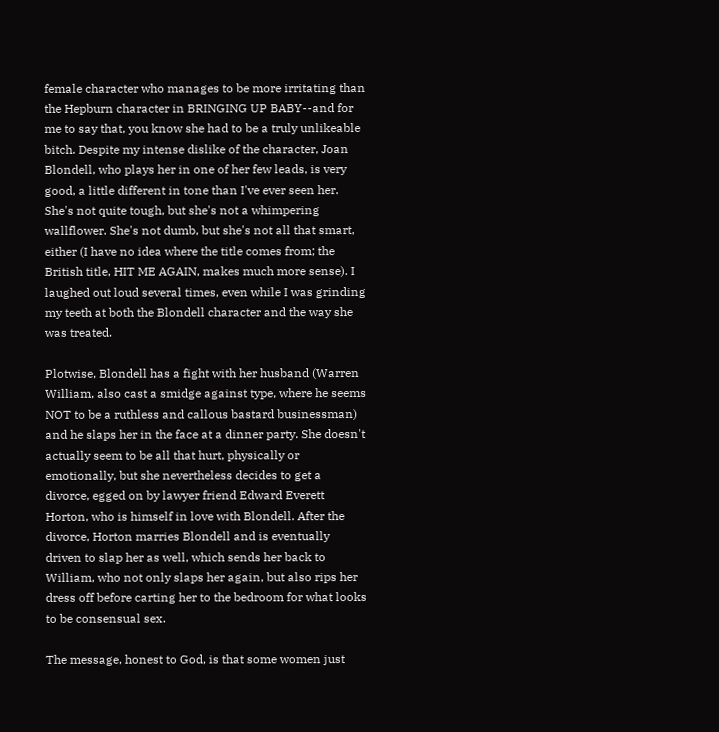female character who manages to be more irritating than the Hepburn character in BRINGING UP BABY--and for me to say that, you know she had to be a truly unlikeable bitch. Despite my intense dislike of the character, Joan Blondell, who plays her in one of her few leads, is very good, a little different in tone than I've ever seen her. She's not quite tough, but she's not a whimpering wallflower. She's not dumb, but she's not all that smart, either (I have no idea where the title comes from; the British title, HIT ME AGAIN, makes much more sense). I laughed out loud several times, even while I was grinding my teeth at both the Blondell character and the way she was treated.

Plotwise, Blondell has a fight with her husband (Warren William, also cast a smidge against type, where he seems NOT to be a ruthless and callous bastard businessman) and he slaps her in the face at a dinner party. She doesn't actually seem to be all that hurt, physically or emotionally, but she nevertheless decides to get a divorce, egged on by lawyer friend Edward Everett Horton, who is himself in love with Blondell. After the divorce, Horton marries Blondell and is eventually driven to slap her as well, which sends her back to William, who not only slaps her again, but also rips her dress off before carting her to the bedroom for what looks to be consensual sex.

The message, honest to God, is that some women just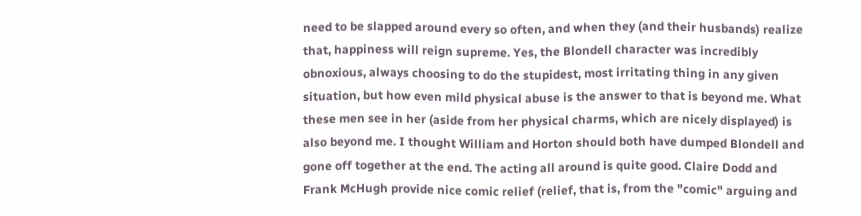need to be slapped around every so often, and when they (and their husbands) realize that, happiness will reign supreme. Yes, the Blondell character was incredibly obnoxious, always choosing to do the stupidest, most irritating thing in any given situation, but how even mild physical abuse is the answer to that is beyond me. What these men see in her (aside from her physical charms, which are nicely displayed) is also beyond me. I thought William and Horton should both have dumped Blondell and gone off together at the end. The acting all around is quite good. Claire Dodd and Frank McHugh provide nice comic relief (relief, that is, from the "comic" arguing and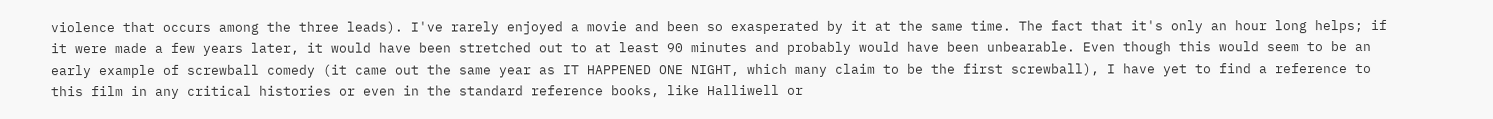violence that occurs among the three leads). I've rarely enjoyed a movie and been so exasperated by it at the same time. The fact that it's only an hour long helps; if it were made a few years later, it would have been stretched out to at least 90 minutes and probably would have been unbearable. Even though this would seem to be an early example of screwball comedy (it came out the same year as IT HAPPENED ONE NIGHT, which many claim to be the first screwball), I have yet to find a reference to this film in any critical histories or even in the standard reference books, like Halliwell or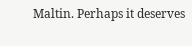Maltin. Perhaps it deserves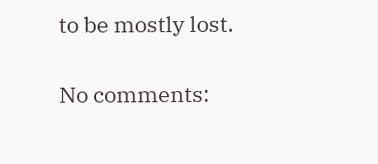to be mostly lost.

No comments: